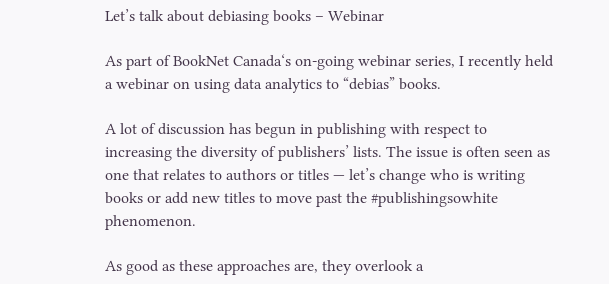Let’s talk about debiasing books – Webinar

As part of BookNet Canada‘s on-going webinar series, I recently held a webinar on using data analytics to “debias” books.

A lot of discussion has begun in publishing with respect to increasing the diversity of publishers’ lists. The issue is often seen as one that relates to authors or titles — let’s change who is writing books or add new titles to move past the #publishingsowhite phenomenon.

As good as these approaches are, they overlook a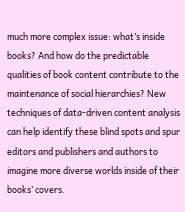much more complex issue: what’s inside books? And how do the predictable qualities of book content contribute to the maintenance of social hierarchies? New techniques of data-driven content analysis can help identify these blind spots and spur editors and publishers and authors to imagine more diverse worlds inside of their books’ covers.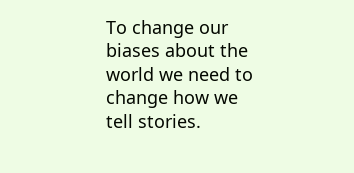To change our biases about the world we need to change how we tell stories.